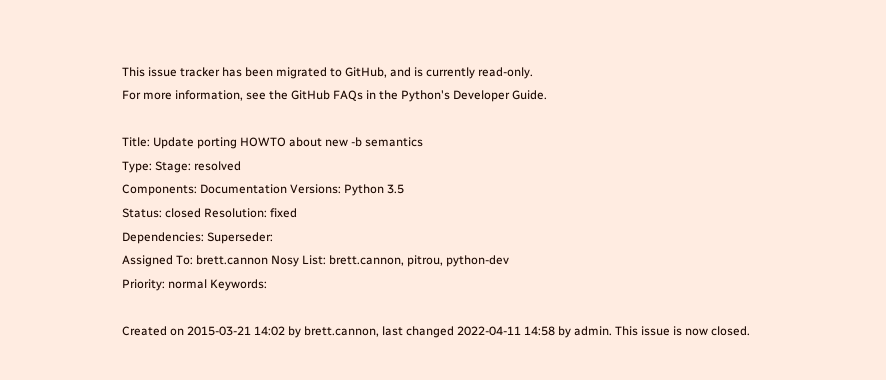This issue tracker has been migrated to GitHub, and is currently read-only.
For more information, see the GitHub FAQs in the Python's Developer Guide.

Title: Update porting HOWTO about new -b semantics
Type: Stage: resolved
Components: Documentation Versions: Python 3.5
Status: closed Resolution: fixed
Dependencies: Superseder:
Assigned To: brett.cannon Nosy List: brett.cannon, pitrou, python-dev
Priority: normal Keywords:

Created on 2015-03-21 14:02 by brett.cannon, last changed 2022-04-11 14:58 by admin. This issue is now closed.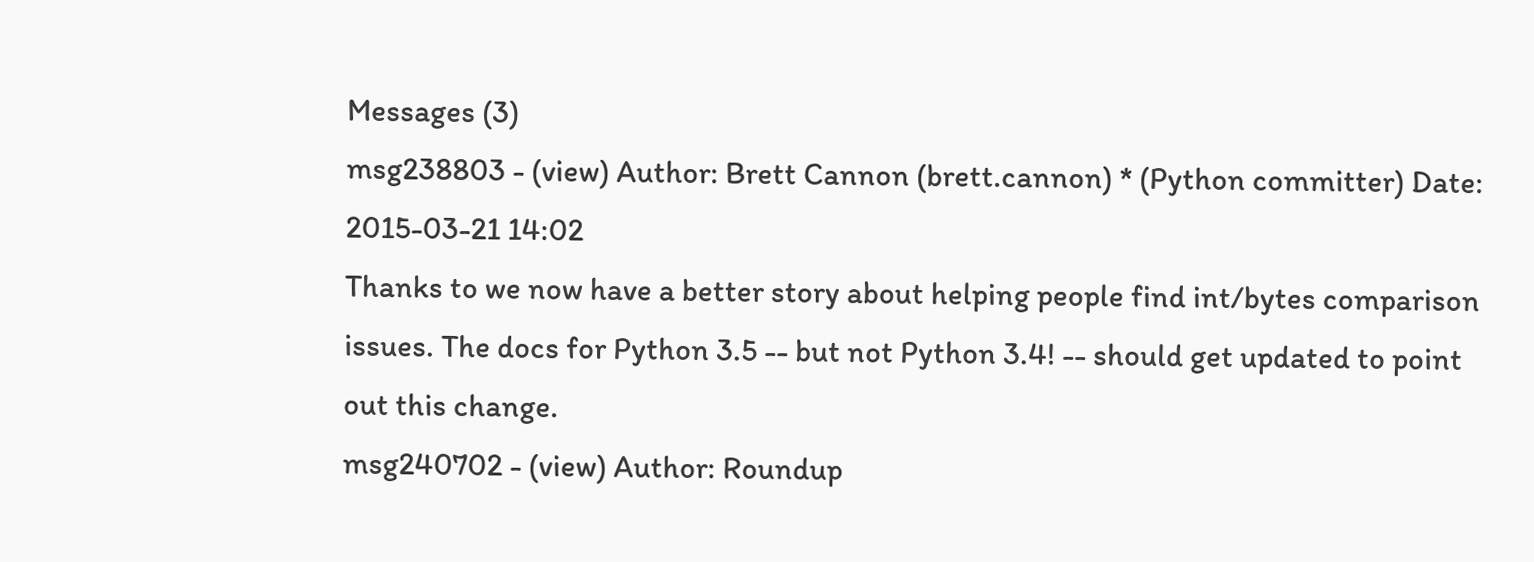Messages (3)
msg238803 - (view) Author: Brett Cannon (brett.cannon) * (Python committer) Date: 2015-03-21 14:02
Thanks to we now have a better story about helping people find int/bytes comparison issues. The docs for Python 3.5 -- but not Python 3.4! -- should get updated to point out this change.
msg240702 - (view) Author: Roundup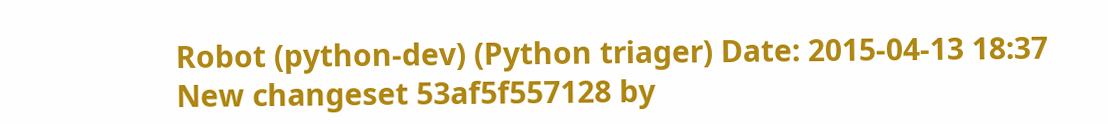Robot (python-dev) (Python triager) Date: 2015-04-13 18:37
New changeset 53af5f557128 by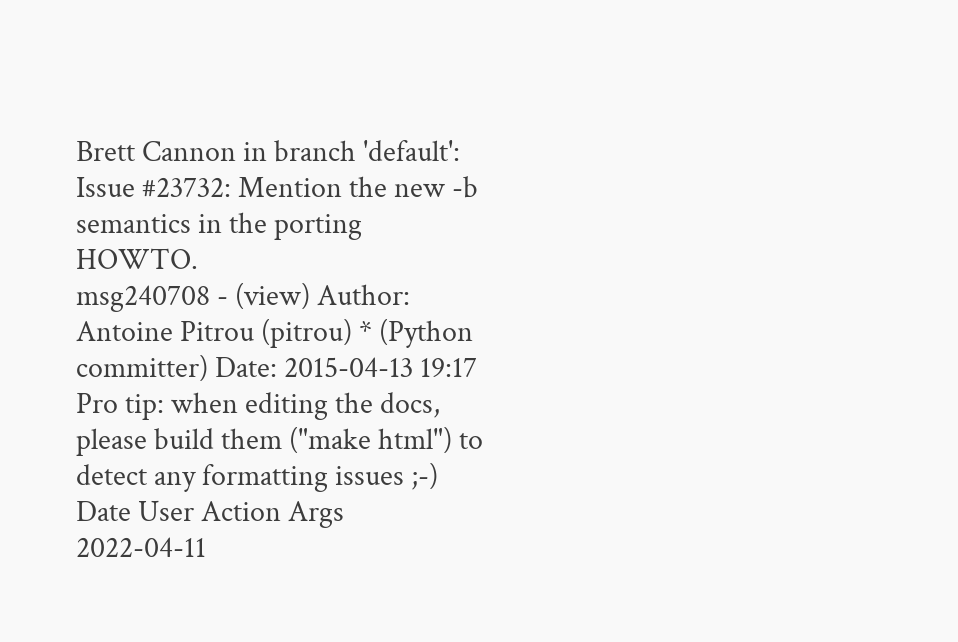Brett Cannon in branch 'default':
Issue #23732: Mention the new -b semantics in the porting HOWTO.
msg240708 - (view) Author: Antoine Pitrou (pitrou) * (Python committer) Date: 2015-04-13 19:17
Pro tip: when editing the docs, please build them ("make html") to detect any formatting issues ;-)
Date User Action Args
2022-04-11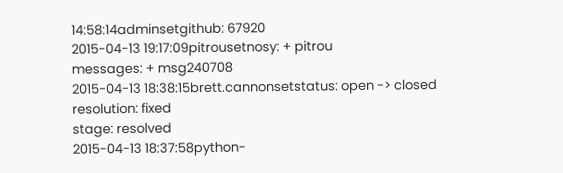14:58:14adminsetgithub: 67920
2015-04-13 19:17:09pitrousetnosy: + pitrou
messages: + msg240708
2015-04-13 18:38:15brett.cannonsetstatus: open -> closed
resolution: fixed
stage: resolved
2015-04-13 18:37:58python-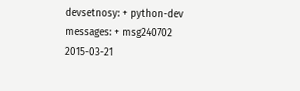devsetnosy: + python-dev
messages: + msg240702
2015-03-21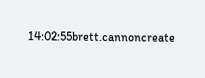14:02:55brett.cannoncreate